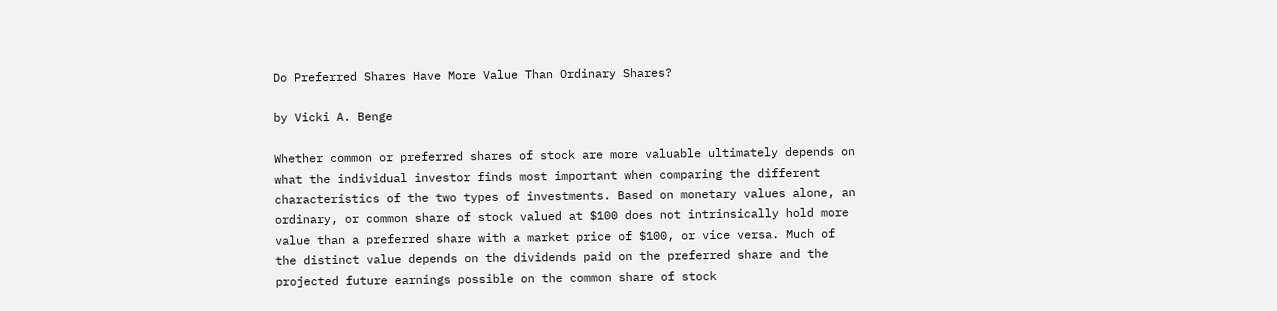Do Preferred Shares Have More Value Than Ordinary Shares?

by Vicki A. Benge

Whether common or preferred shares of stock are more valuable ultimately depends on what the individual investor finds most important when comparing the different characteristics of the two types of investments. Based on monetary values alone, an ordinary, or common share of stock valued at $100 does not intrinsically hold more value than a preferred share with a market price of $100, or vice versa. Much of the distinct value depends on the dividends paid on the preferred share and the projected future earnings possible on the common share of stock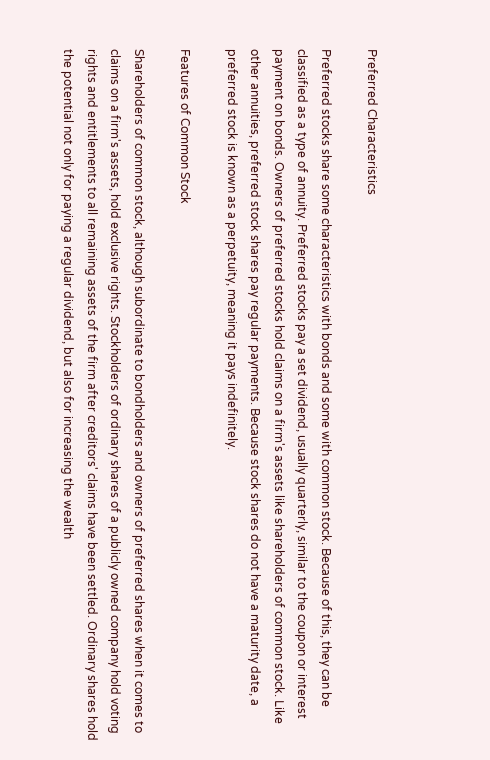Preferred Characteristics

Preferred stocks share some characteristics with bonds and some with common stock. Because of this, they can be classified as a type of annuity. Preferred stocks pay a set dividend, usually quarterly, similar to the coupon or interest payment on bonds. Owners of preferred stocks hold claims on a firm's assets like shareholders of common stock. Like other annuities, preferred stock shares pay regular payments. Because stock shares do not have a maturity date, a preferred stock is known as a perpetuity, meaning it pays indefinitely.

Features of Common Stock

Shareholders of common stock, although subordinate to bondholders and owners of preferred shares when it comes to claims on a firm's assets, hold exclusive rights. Stockholders of ordinary shares of a publicly owned company hold voting rights and entitlements to all remaining assets of the firm after creditors' claims have been settled. Ordinary shares hold the potential not only for paying a regular dividend, but also for increasing the wealth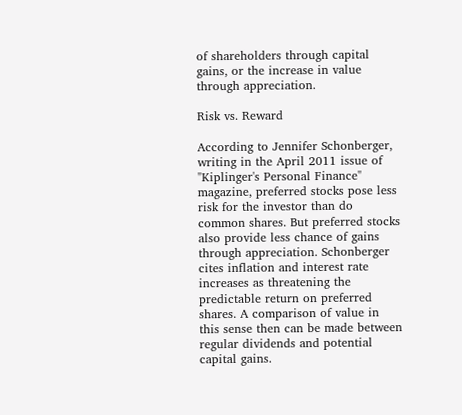of shareholders through capital gains, or the increase in value through appreciation.

Risk vs. Reward

According to Jennifer Schonberger, writing in the April 2011 issue of "Kiplinger's Personal Finance" magazine, preferred stocks pose less risk for the investor than do common shares. But preferred stocks also provide less chance of gains through appreciation. Schonberger cites inflation and interest rate increases as threatening the predictable return on preferred shares. A comparison of value in this sense then can be made between regular dividends and potential capital gains.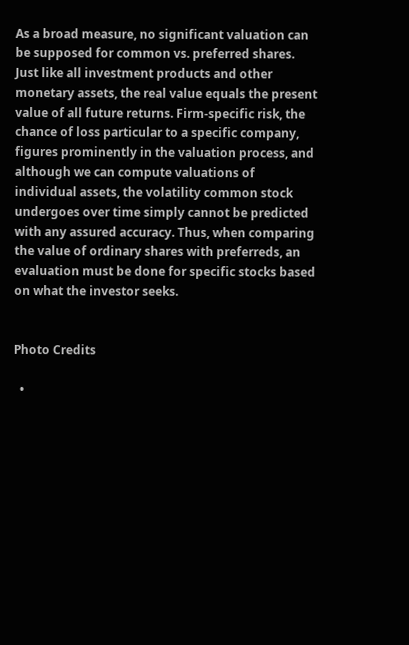As a broad measure, no significant valuation can be supposed for common vs. preferred shares. Just like all investment products and other monetary assets, the real value equals the present value of all future returns. Firm-specific risk, the chance of loss particular to a specific company, figures prominently in the valuation process, and although we can compute valuations of individual assets, the volatility common stock undergoes over time simply cannot be predicted with any assured accuracy. Thus, when comparing the value of ordinary shares with preferreds, an evaluation must be done for specific stocks based on what the investor seeks.


Photo Credits

  •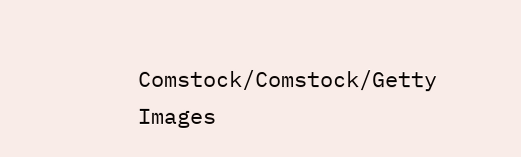Comstock/Comstock/Getty Images